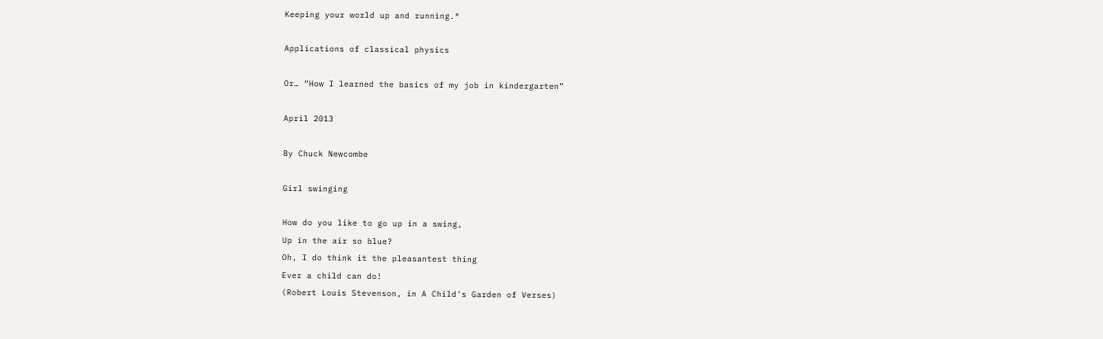Keeping your world up and running.®

Applications of classical physics

Or… “How I learned the basics of my job in kindergarten”

April 2013

By Chuck Newcombe

Girl swinging

How do you like to go up in a swing,
Up in the air so blue?
Oh, I do think it the pleasantest thing
Ever a child can do!
(Robert Louis Stevenson, in A Child's Garden of Verses)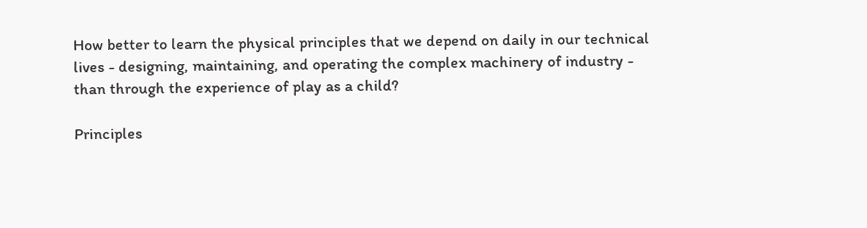How better to learn the physical principles that we depend on daily in our technical lives - designing, maintaining, and operating the complex machinery of industry - than through the experience of play as a child?

Principles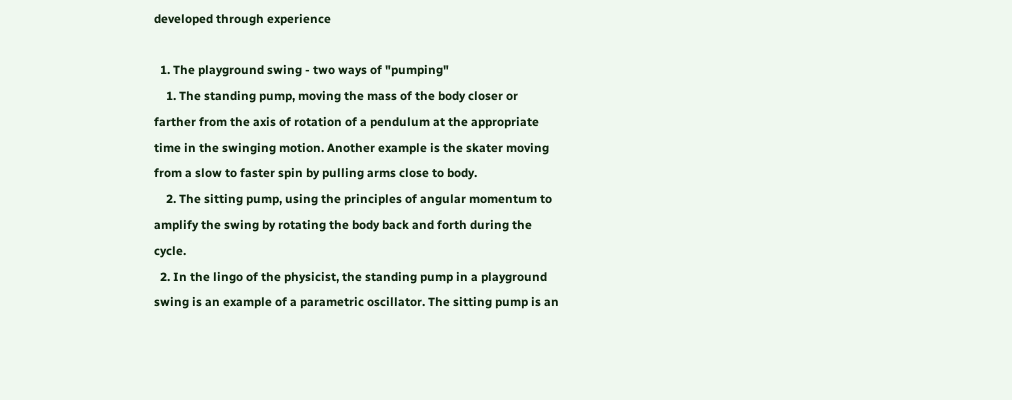developed through experience

  1. The playground swing - two ways of "pumping"
    1. The standing pump, moving the mass of the body closer or farther from the axis of rotation of a pendulum at the appropriate time in the swinging motion. Another example is the skater moving from a slow to faster spin by pulling arms close to body.
    2. The sitting pump, using the principles of angular momentum to amplify the swing by rotating the body back and forth during the cycle.
  2. In the lingo of the physicist, the standing pump in a playground swing is an example of a parametric oscillator. The sitting pump is an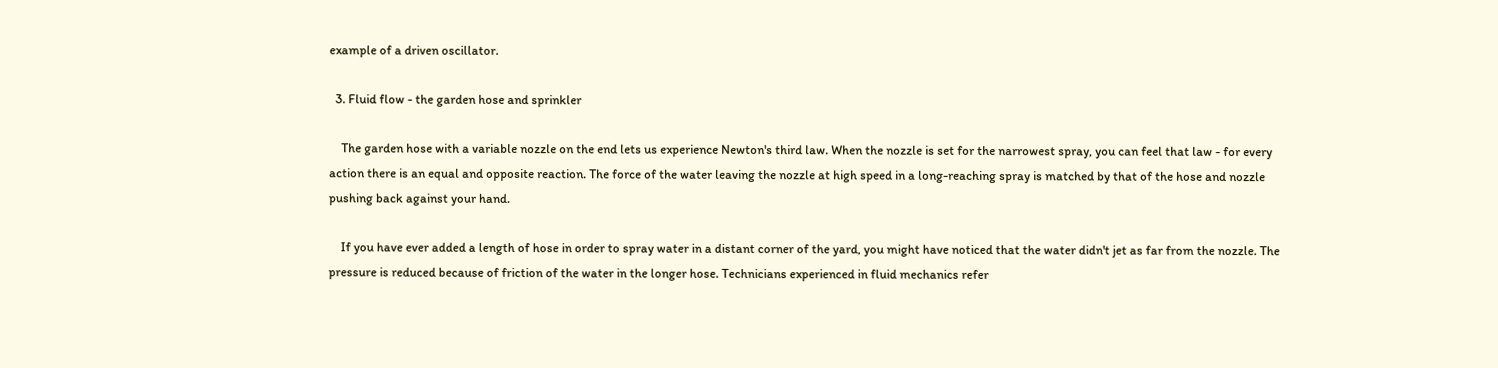example of a driven oscillator.

  3. Fluid flow - the garden hose and sprinkler

    The garden hose with a variable nozzle on the end lets us experience Newton's third law. When the nozzle is set for the narrowest spray, you can feel that law - for every action there is an equal and opposite reaction. The force of the water leaving the nozzle at high speed in a long-reaching spray is matched by that of the hose and nozzle pushing back against your hand.

    If you have ever added a length of hose in order to spray water in a distant corner of the yard, you might have noticed that the water didn't jet as far from the nozzle. The pressure is reduced because of friction of the water in the longer hose. Technicians experienced in fluid mechanics refer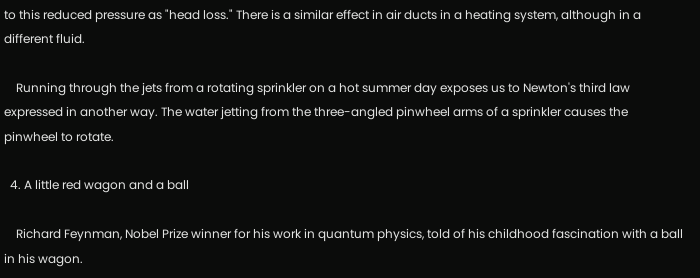to this reduced pressure as "head loss." There is a similar effect in air ducts in a heating system, although in a different fluid.

    Running through the jets from a rotating sprinkler on a hot summer day exposes us to Newton's third law expressed in another way. The water jetting from the three-angled pinwheel arms of a sprinkler causes the pinwheel to rotate.

  4. A little red wagon and a ball

    Richard Feynman, Nobel Prize winner for his work in quantum physics, told of his childhood fascination with a ball in his wagon.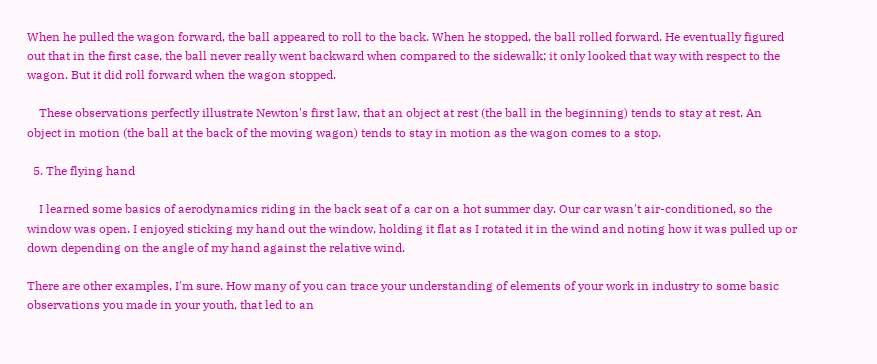When he pulled the wagon forward, the ball appeared to roll to the back. When he stopped, the ball rolled forward. He eventually figured out that in the first case, the ball never really went backward when compared to the sidewalk; it only looked that way with respect to the wagon. But it did roll forward when the wagon stopped.

    These observations perfectly illustrate Newton's first law, that an object at rest (the ball in the beginning) tends to stay at rest. An object in motion (the ball at the back of the moving wagon) tends to stay in motion as the wagon comes to a stop.

  5. The flying hand

    I learned some basics of aerodynamics riding in the back seat of a car on a hot summer day. Our car wasn't air-conditioned, so the window was open. I enjoyed sticking my hand out the window, holding it flat as I rotated it in the wind and noting how it was pulled up or down depending on the angle of my hand against the relative wind.

There are other examples, I'm sure. How many of you can trace your understanding of elements of your work in industry to some basic observations you made in your youth, that led to an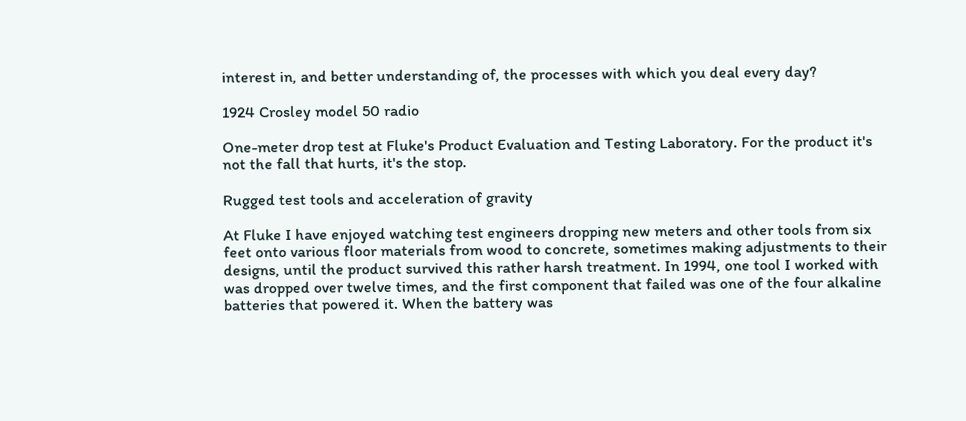interest in, and better understanding of, the processes with which you deal every day?

1924 Crosley model 50 radio

One-meter drop test at Fluke's Product Evaluation and Testing Laboratory. For the product it's not the fall that hurts, it's the stop.

Rugged test tools and acceleration of gravity

At Fluke I have enjoyed watching test engineers dropping new meters and other tools from six feet onto various floor materials from wood to concrete, sometimes making adjustments to their designs, until the product survived this rather harsh treatment. In 1994, one tool I worked with was dropped over twelve times, and the first component that failed was one of the four alkaline batteries that powered it. When the battery was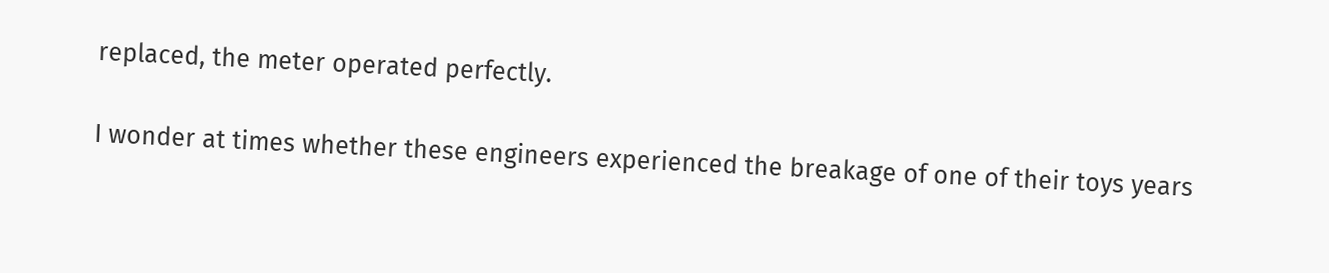replaced, the meter operated perfectly.

I wonder at times whether these engineers experienced the breakage of one of their toys years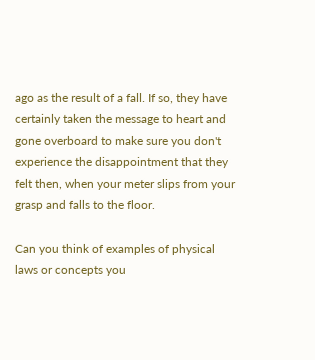ago as the result of a fall. If so, they have certainly taken the message to heart and gone overboard to make sure you don't experience the disappointment that they felt then, when your meter slips from your grasp and falls to the floor.

Can you think of examples of physical laws or concepts you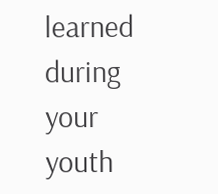learned during your youth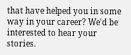that have helped you in some way in your career? We'd be interested to hear your stories.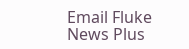Email Fluke News Plus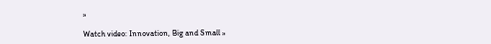»

Watch video: Innovation, Big and Small »